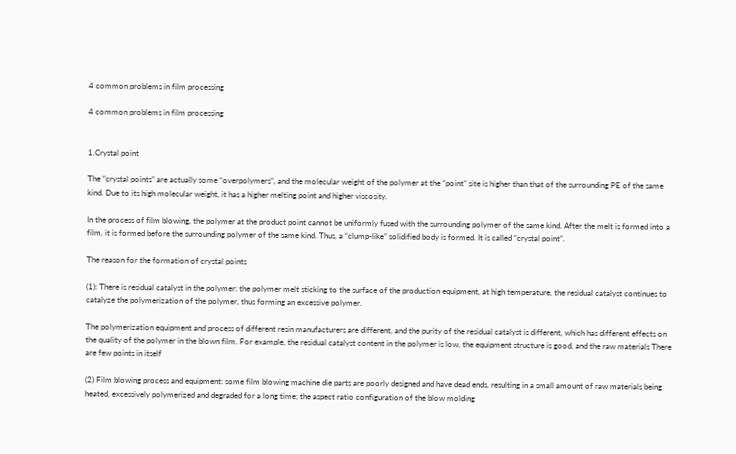4 common problems in film processing

4 common problems in film processing


1.Crystal point

The “crystal points” are actually some “overpolymers”, and the molecular weight of the polymer at the “point” site is higher than that of the surrounding PE of the same kind. Due to its high molecular weight, it has a higher melting point and higher viscosity.

In the process of film blowing, the polymer at the product point cannot be uniformly fused with the surrounding polymer of the same kind. After the melt is formed into a film, it is formed before the surrounding polymer of the same kind. Thus, a “clump-like” solidified body is formed. It is called “crystal point”.

The reason for the formation of crystal points

(1): There is residual catalyst in the polymer: the polymer melt sticking to the surface of the production equipment, at high temperature, the residual catalyst continues to catalyze the polymerization of the polymer, thus forming an excessive polymer.

The polymerization equipment and process of different resin manufacturers are different, and the purity of the residual catalyst is different, which has different effects on the quality of the polymer in the blown film. For example, the residual catalyst content in the polymer is low, the equipment structure is good, and the raw materials There are few points in itself

(2) Film blowing process and equipment: some film blowing machine die parts are poorly designed and have dead ends, resulting in a small amount of raw materials being heated, excessively polymerized and degraded for a long time; the aspect ratio configuration of the blow molding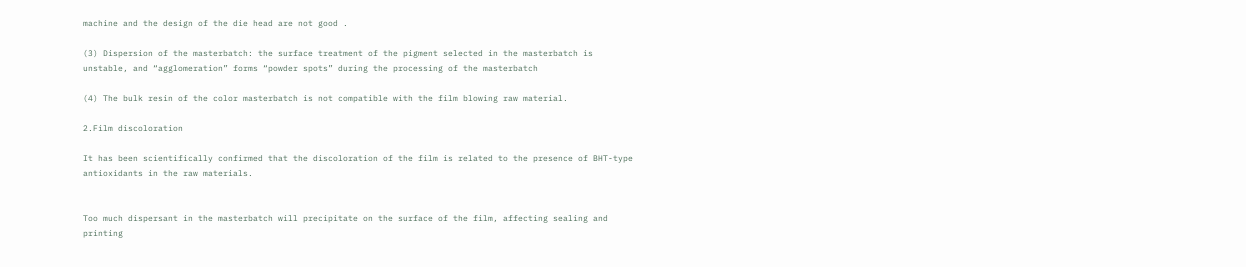machine and the design of the die head are not good .

(3) Dispersion of the masterbatch: the surface treatment of the pigment selected in the masterbatch is unstable, and “agglomeration” forms “powder spots” during the processing of the masterbatch

(4) The bulk resin of the color masterbatch is not compatible with the film blowing raw material.

2.Film discoloration

It has been scientifically confirmed that the discoloration of the film is related to the presence of BHT-type antioxidants in the raw materials.


Too much dispersant in the masterbatch will precipitate on the surface of the film, affecting sealing and printing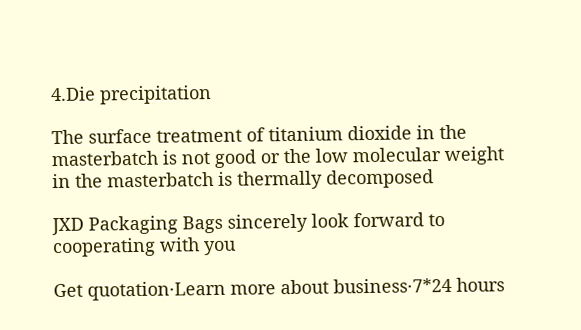4.Die precipitation

The surface treatment of titanium dioxide in the masterbatch is not good or the low molecular weight in the masterbatch is thermally decomposed

JXD Packaging Bags sincerely look forward to cooperating with you

Get quotation·Learn more about business·7*24 hours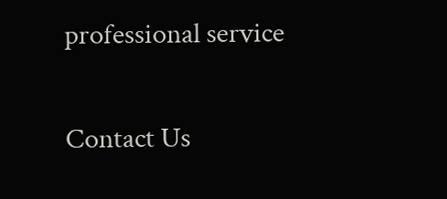professional service

Contact Us